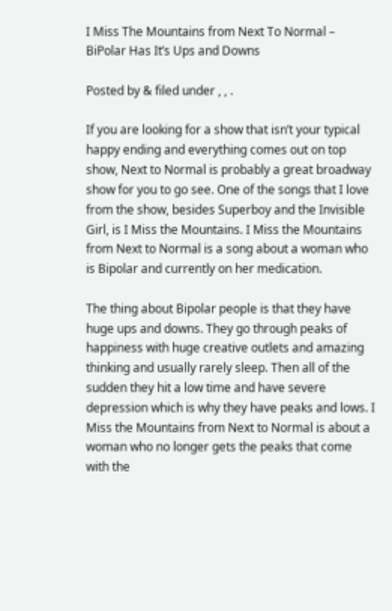I Miss The Mountains from Next To Normal – BiPolar Has It’s Ups and Downs

Posted by & filed under , , .

If you are looking for a show that isn’t your typical happy ending and everything comes out on top show, Next to Normal is probably a great broadway show for you to go see. One of the songs that I love from the show, besides Superboy and the Invisible Girl, is I Miss the Mountains. I Miss the Mountains from Next to Normal is a song about a woman who is Bipolar and currently on her medication.

The thing about Bipolar people is that they have huge ups and downs. They go through peaks of happiness with huge creative outlets and amazing thinking and usually rarely sleep. Then all of the sudden they hit a low time and have severe depression which is why they have peaks and lows. I Miss the Mountains from Next to Normal is about a woman who no longer gets the peaks that come with the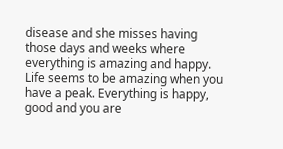disease and she misses having those days and weeks where everything is amazing and happy. Life seems to be amazing when you have a peak. Everything is happy, good and you are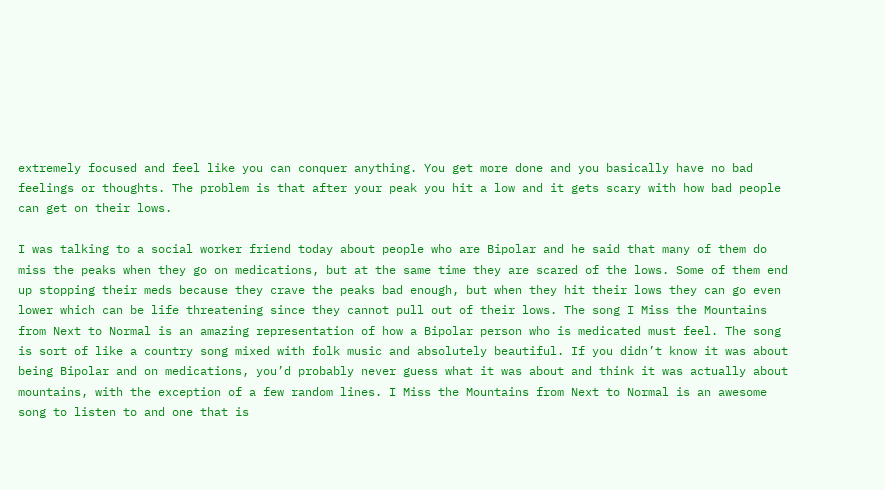extremely focused and feel like you can conquer anything. You get more done and you basically have no bad feelings or thoughts. The problem is that after your peak you hit a low and it gets scary with how bad people can get on their lows.

I was talking to a social worker friend today about people who are Bipolar and he said that many of them do miss the peaks when they go on medications, but at the same time they are scared of the lows. Some of them end up stopping their meds because they crave the peaks bad enough, but when they hit their lows they can go even lower which can be life threatening since they cannot pull out of their lows. The song I Miss the Mountains from Next to Normal is an amazing representation of how a Bipolar person who is medicated must feel. The song is sort of like a country song mixed with folk music and absolutely beautiful. If you didn’t know it was about being Bipolar and on medications, you’d probably never guess what it was about and think it was actually about mountains, with the exception of a few random lines. I Miss the Mountains from Next to Normal is an awesome song to listen to and one that is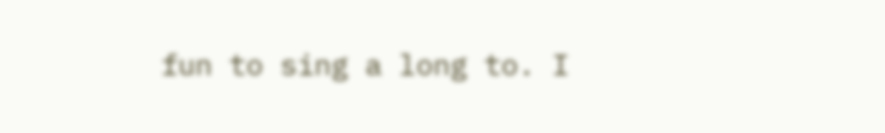fun to sing a long to. I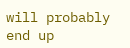will probably end up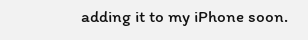adding it to my iPhone soon.